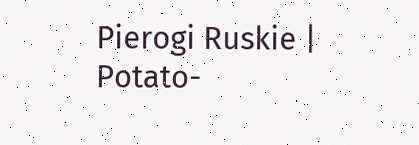Pierogi Ruskie | Potato-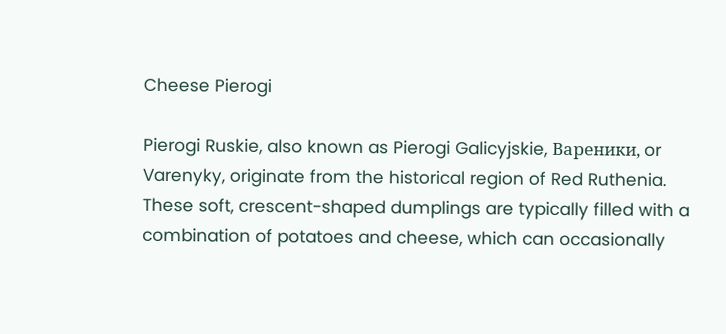Cheese Pierogi

Pierogi Ruskie, also known as Pierogi Galicyjskie, Вареники, or Varenyky, originate from the historical region of Red Ruthenia. These soft, crescent-shaped dumplings are typically filled with a combination of potatoes and cheese, which can occasionally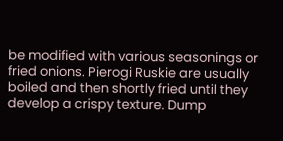be modified with various seasonings or fried onions. Pierogi Ruskie are usually boiled and then shortly fried until they develop a crispy texture. Dump